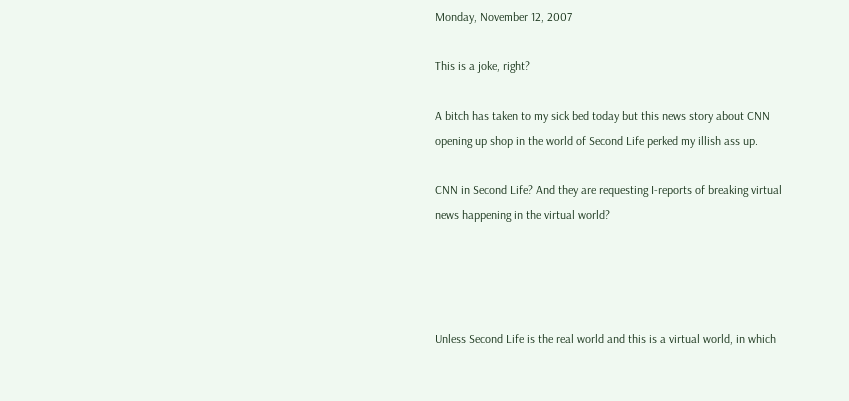Monday, November 12, 2007

This is a joke, right?

A bitch has taken to my sick bed today but this news story about CNN opening up shop in the world of Second Life perked my illish ass up.

CNN in Second Life? And they are requesting I-reports of breaking virtual news happening in the virtual world?




Unless Second Life is the real world and this is a virtual world, in which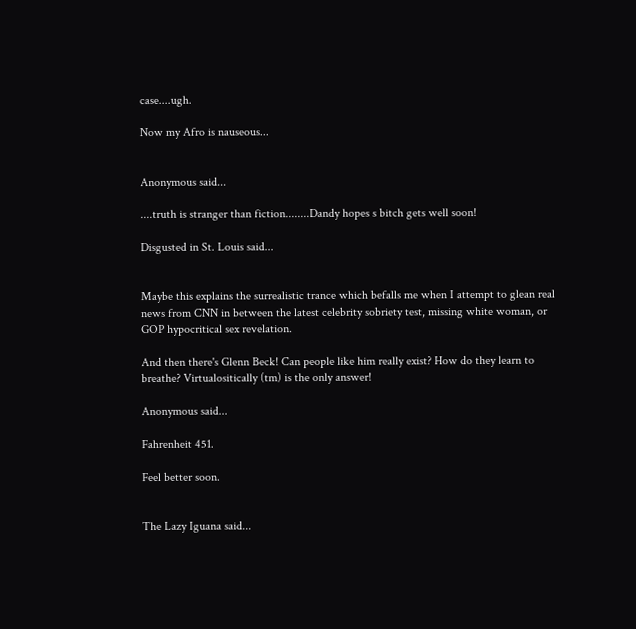case....ugh.

Now my Afro is nauseous...


Anonymous said...

....truth is stranger than fiction........Dandy hopes s bitch gets well soon!

Disgusted in St. Louis said...


Maybe this explains the surrealistic trance which befalls me when I attempt to glean real news from CNN in between the latest celebrity sobriety test, missing white woman, or GOP hypocritical sex revelation.

And then there's Glenn Beck! Can people like him really exist? How do they learn to breathe? Virtualositically (tm) is the only answer!

Anonymous said...

Fahrenheit 451.

Feel better soon.


The Lazy Iguana said...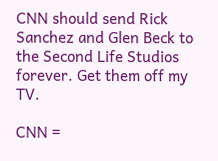CNN should send Rick Sanchez and Glen Beck to the Second Life Studios forever. Get them off my TV.

CNN =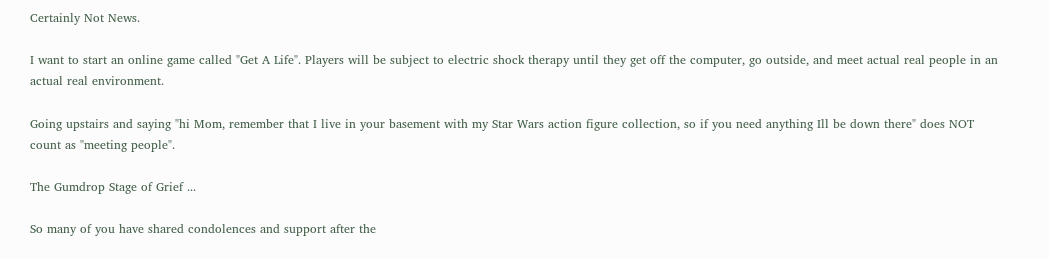Certainly Not News.

I want to start an online game called "Get A Life". Players will be subject to electric shock therapy until they get off the computer, go outside, and meet actual real people in an actual real environment.

Going upstairs and saying "hi Mom, remember that I live in your basement with my Star Wars action figure collection, so if you need anything Ill be down there" does NOT count as "meeting people".

The Gumdrop Stage of Grief ...

So many of you have shared condolences and support after the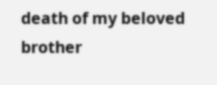death of my beloved brother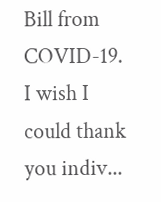Bill from COVID-19. I wish I could thank you indiv...